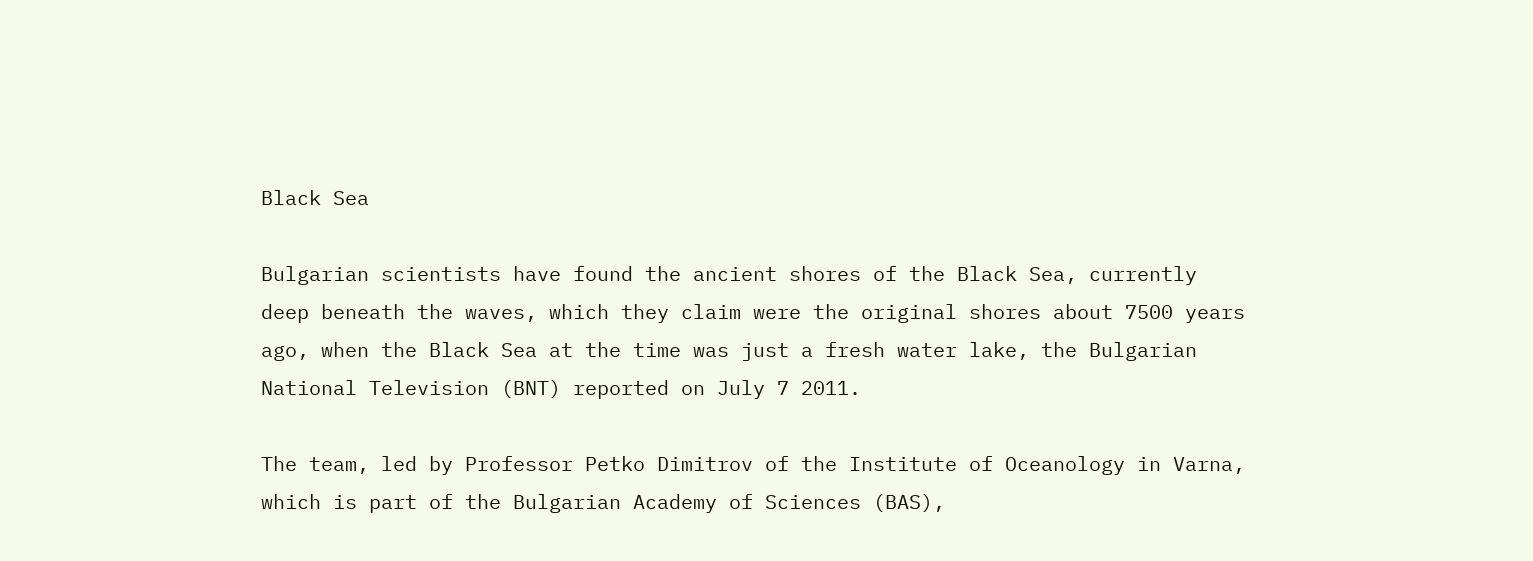Black Sea

Bulgarian scientists have found the ancient shores of the Black Sea, currently deep beneath the waves, which they claim were the original shores about 7500 years ago, when the Black Sea at the time was just a fresh water lake, the Bulgarian National Television (BNT) reported on July 7 2011.

The team, led by Professor Petko Dimitrov of the Institute of Oceanology in Varna, which is part of the Bulgarian Academy of Sciences (BAS),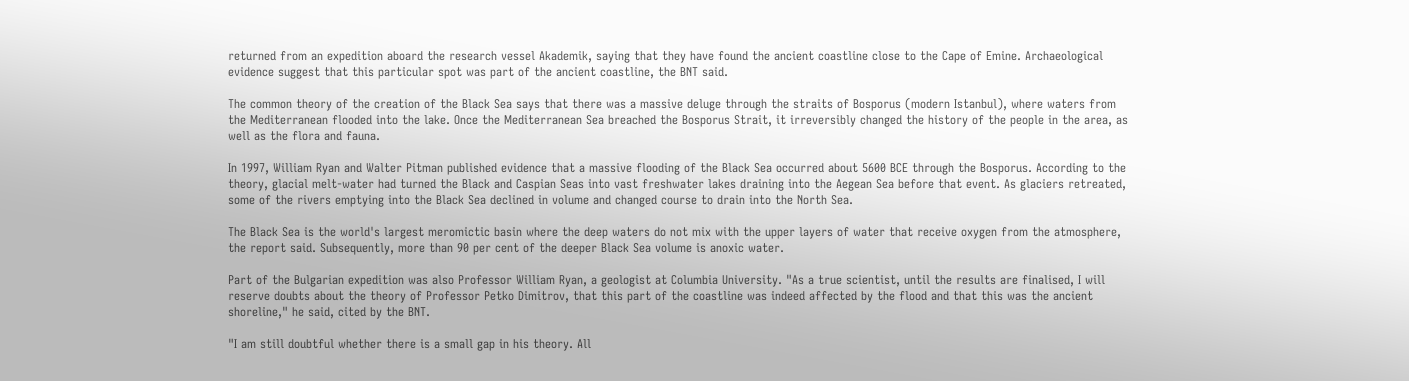returned from an expedition aboard the research vessel Akademik, saying that they have found the ancient coastline close to the Cape of Emine. Archaeological evidence suggest that this particular spot was part of the ancient coastline, the BNT said.

The common theory of the creation of the Black Sea says that there was a massive deluge through the straits of Bosporus (modern Istanbul), where waters from the Mediterranean flooded into the lake. Once the Mediterranean Sea breached the Bosporus Strait, it irreversibly changed the history of the people in the area, as well as the flora and fauna.

In 1997, William Ryan and Walter Pitman published evidence that a massive flooding of the Black Sea occurred about 5600 BCE through the Bosporus. According to the theory, glacial melt-water had turned the Black and Caspian Seas into vast freshwater lakes draining into the Aegean Sea before that event. As glaciers retreated, some of the rivers emptying into the Black Sea declined in volume and changed course to drain into the North Sea.

The Black Sea is the world's largest meromictic basin where the deep waters do not mix with the upper layers of water that receive oxygen from the atmosphere, the report said. Subsequently, more than 90 per cent of the deeper Black Sea volume is anoxic water.

Part of the Bulgarian expedition was also Professor William Ryan, a geologist at Columbia University. "As a true scientist, until the results are finalised, I will reserve doubts about the theory of Professor Petko Dimitrov, that this part of the coastline was indeed affected by the flood and that this was the ancient shoreline," he said, cited by the BNT.

"I am still doubtful whether there is a small gap in his theory. All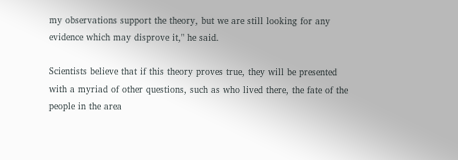my observations support the theory, but we are still looking for any evidence which may disprove it," he said.

Scientists believe that if this theory proves true, they will be presented with a myriad of other questions, such as who lived there, the fate of the people in the area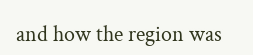and how the region was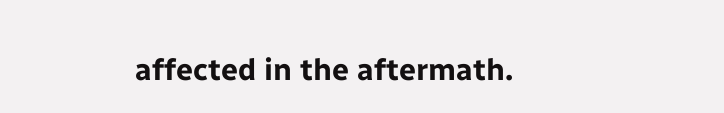affected in the aftermath.